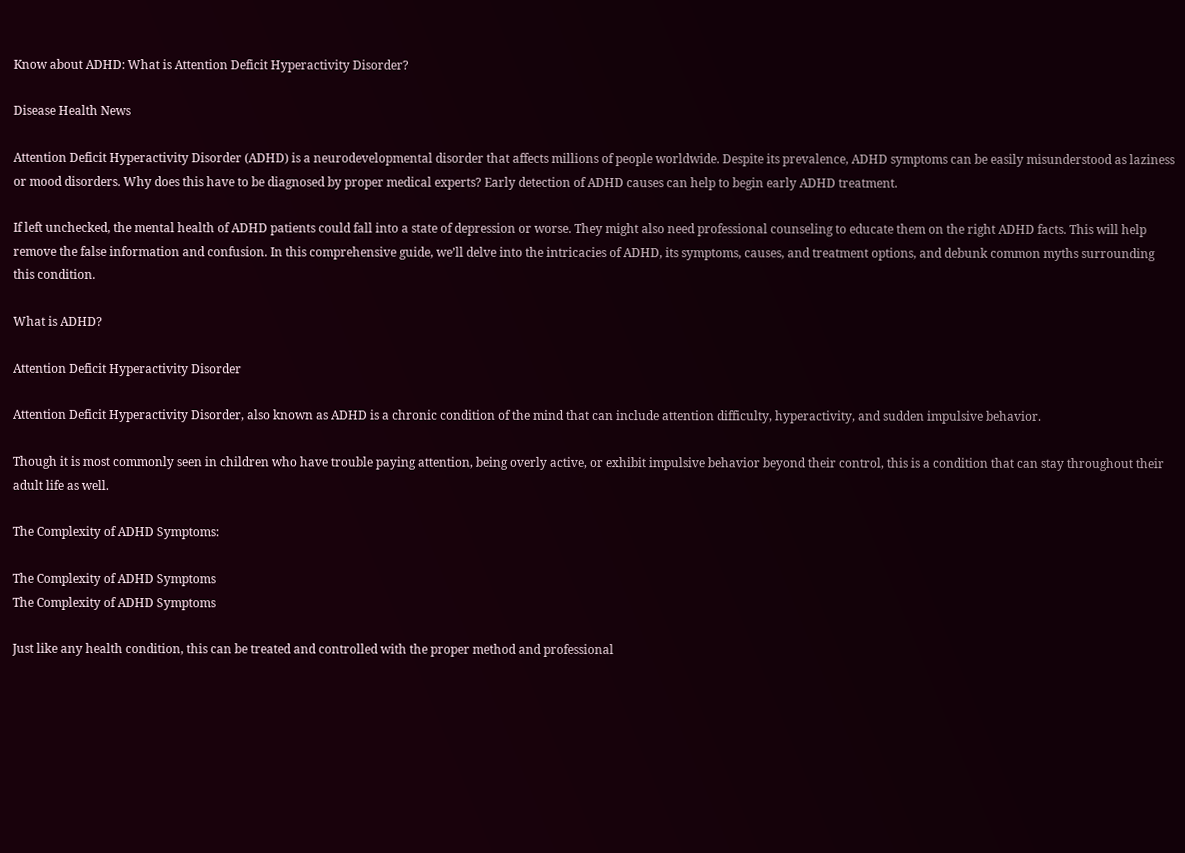Know about ADHD: What is Attention Deficit Hyperactivity Disorder?

Disease Health News

Attention Deficit Hyperactivity Disorder (ADHD) is a neurodevelopmental disorder that affects millions of people worldwide. Despite its prevalence, ADHD symptoms can be easily misunderstood as laziness or mood disorders. Why does this have to be diagnosed by proper medical experts? Early detection of ADHD causes can help to begin early ADHD treatment.

If left unchecked, the mental health of ADHD patients could fall into a state of depression or worse. They might also need professional counseling to educate them on the right ADHD facts. This will help remove the false information and confusion. In this comprehensive guide, we’ll delve into the intricacies of ADHD, its symptoms, causes, and treatment options, and debunk common myths surrounding this condition.

What is ADHD?

Attention Deficit Hyperactivity Disorder

Attention Deficit Hyperactivity Disorder, also known as ADHD is a chronic condition of the mind that can include attention difficulty, hyperactivity, and sudden impulsive behavior.

Though it is most commonly seen in children who have trouble paying attention, being overly active, or exhibit impulsive behavior beyond their control, this is a condition that can stay throughout their adult life as well.

The Complexity of ADHD Symptoms:

The Complexity of ADHD Symptoms
The Complexity of ADHD Symptoms

Just like any health condition, this can be treated and controlled with the proper method and professional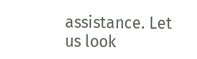assistance. Let us look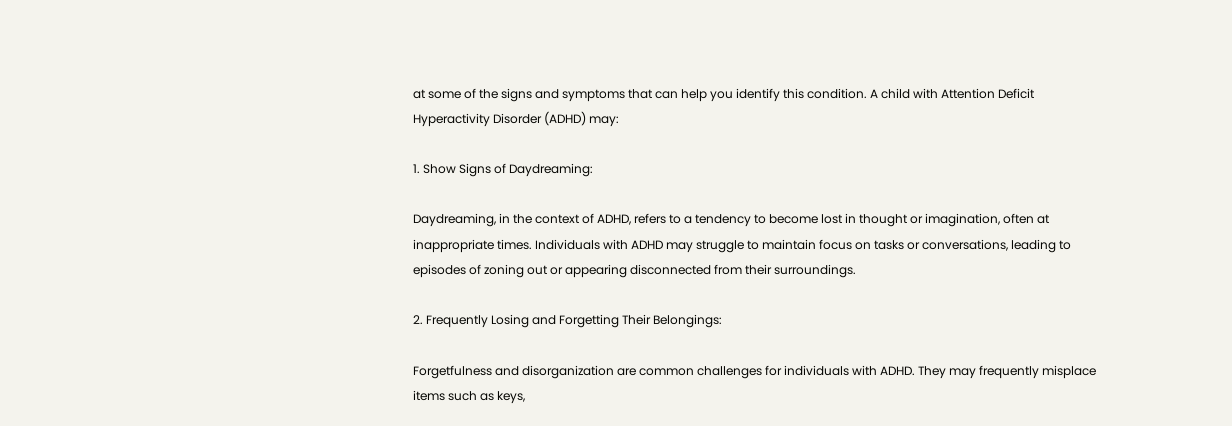at some of the signs and symptoms that can help you identify this condition. A child with Attention Deficit Hyperactivity Disorder (ADHD) may:

1. Show Signs of Daydreaming:

Daydreaming, in the context of ADHD, refers to a tendency to become lost in thought or imagination, often at inappropriate times. Individuals with ADHD may struggle to maintain focus on tasks or conversations, leading to episodes of zoning out or appearing disconnected from their surroundings.

2. Frequently Losing and Forgetting Their Belongings:

Forgetfulness and disorganization are common challenges for individuals with ADHD. They may frequently misplace items such as keys,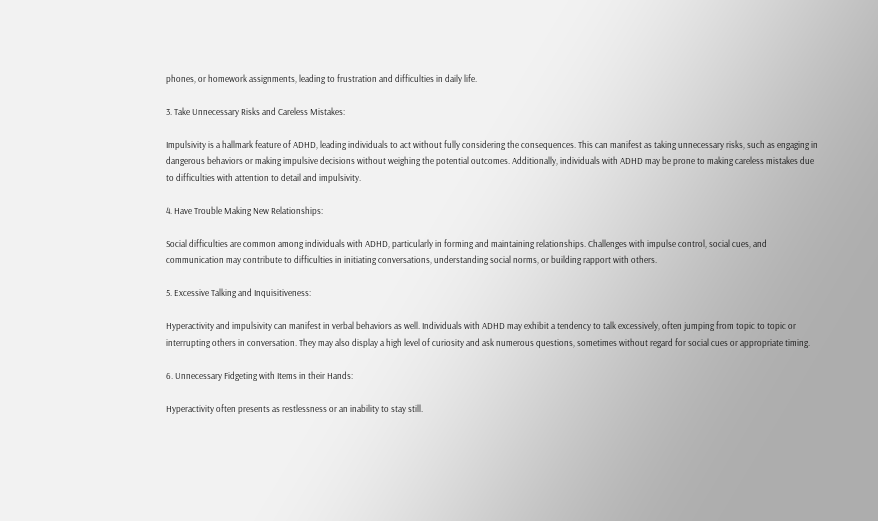phones, or homework assignments, leading to frustration and difficulties in daily life.

3. Take Unnecessary Risks and Careless Mistakes:

Impulsivity is a hallmark feature of ADHD, leading individuals to act without fully considering the consequences. This can manifest as taking unnecessary risks, such as engaging in dangerous behaviors or making impulsive decisions without weighing the potential outcomes. Additionally, individuals with ADHD may be prone to making careless mistakes due to difficulties with attention to detail and impulsivity.

4. Have Trouble Making New Relationships:

Social difficulties are common among individuals with ADHD, particularly in forming and maintaining relationships. Challenges with impulse control, social cues, and communication may contribute to difficulties in initiating conversations, understanding social norms, or building rapport with others.

5. Excessive Talking and Inquisitiveness:

Hyperactivity and impulsivity can manifest in verbal behaviors as well. Individuals with ADHD may exhibit a tendency to talk excessively, often jumping from topic to topic or interrupting others in conversation. They may also display a high level of curiosity and ask numerous questions, sometimes without regard for social cues or appropriate timing.

6. Unnecessary Fidgeting with Items in their Hands:

Hyperactivity often presents as restlessness or an inability to stay still.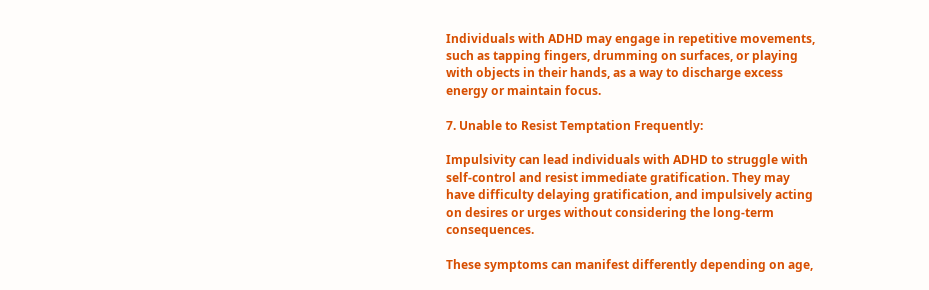Individuals with ADHD may engage in repetitive movements, such as tapping fingers, drumming on surfaces, or playing with objects in their hands, as a way to discharge excess energy or maintain focus.

7. Unable to Resist Temptation Frequently:

Impulsivity can lead individuals with ADHD to struggle with self-control and resist immediate gratification. They may have difficulty delaying gratification, and impulsively acting on desires or urges without considering the long-term consequences.

These symptoms can manifest differently depending on age,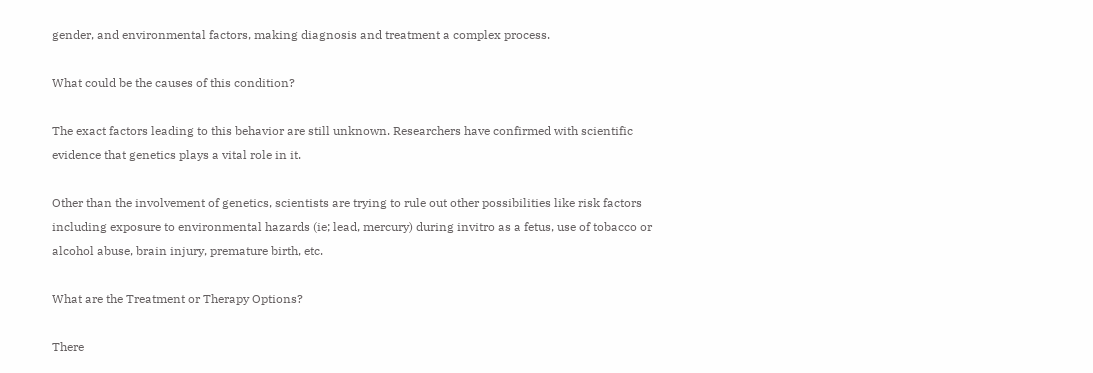gender, and environmental factors, making diagnosis and treatment a complex process.

What could be the causes of this condition?

The exact factors leading to this behavior are still unknown. Researchers have confirmed with scientific evidence that genetics plays a vital role in it.

Other than the involvement of genetics, scientists are trying to rule out other possibilities like risk factors including exposure to environmental hazards (ie; lead, mercury) during invitro as a fetus, use of tobacco or alcohol abuse, brain injury, premature birth, etc.

What are the Treatment or Therapy Options?

There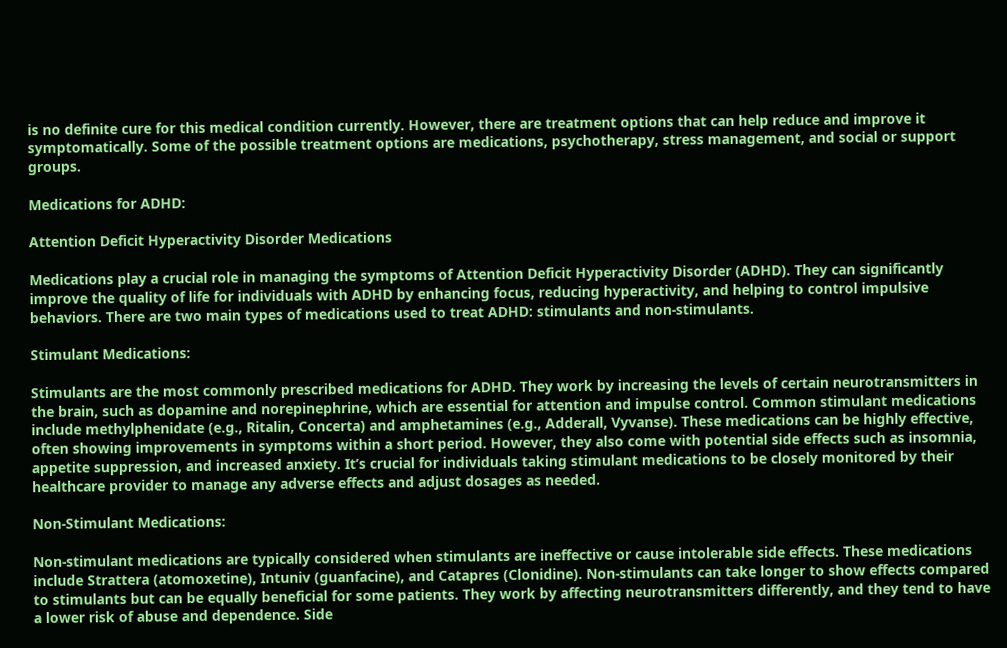is no definite cure for this medical condition currently. However, there are treatment options that can help reduce and improve it symptomatically. Some of the possible treatment options are medications, psychotherapy, stress management, and social or support groups.

Medications for ADHD:

Attention Deficit Hyperactivity Disorder Medications

Medications play a crucial role in managing the symptoms of Attention Deficit Hyperactivity Disorder (ADHD). They can significantly improve the quality of life for individuals with ADHD by enhancing focus, reducing hyperactivity, and helping to control impulsive behaviors. There are two main types of medications used to treat ADHD: stimulants and non-stimulants.

Stimulant Medications:

Stimulants are the most commonly prescribed medications for ADHD. They work by increasing the levels of certain neurotransmitters in the brain, such as dopamine and norepinephrine, which are essential for attention and impulse control. Common stimulant medications include methylphenidate (e.g., Ritalin, Concerta) and amphetamines (e.g., Adderall, Vyvanse). These medications can be highly effective, often showing improvements in symptoms within a short period. However, they also come with potential side effects such as insomnia, appetite suppression, and increased anxiety. It’s crucial for individuals taking stimulant medications to be closely monitored by their healthcare provider to manage any adverse effects and adjust dosages as needed.

Non-Stimulant Medications:

Non-stimulant medications are typically considered when stimulants are ineffective or cause intolerable side effects. These medications include Strattera (atomoxetine), Intuniv (guanfacine), and Catapres (Clonidine). Non-stimulants can take longer to show effects compared to stimulants but can be equally beneficial for some patients. They work by affecting neurotransmitters differently, and they tend to have a lower risk of abuse and dependence. Side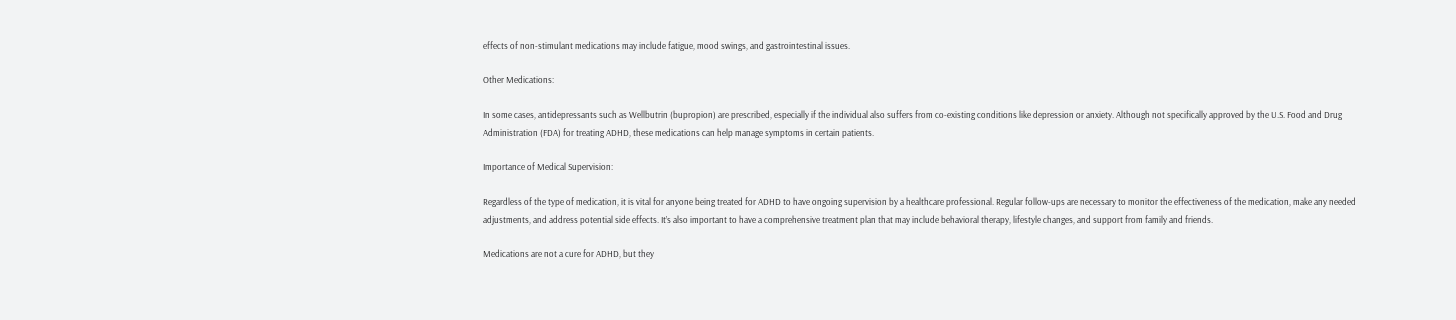effects of non-stimulant medications may include fatigue, mood swings, and gastrointestinal issues.

Other Medications:

In some cases, antidepressants such as Wellbutrin (bupropion) are prescribed, especially if the individual also suffers from co-existing conditions like depression or anxiety. Although not specifically approved by the U.S. Food and Drug Administration (FDA) for treating ADHD, these medications can help manage symptoms in certain patients.

Importance of Medical Supervision:

Regardless of the type of medication, it is vital for anyone being treated for ADHD to have ongoing supervision by a healthcare professional. Regular follow-ups are necessary to monitor the effectiveness of the medication, make any needed adjustments, and address potential side effects. It’s also important to have a comprehensive treatment plan that may include behavioral therapy, lifestyle changes, and support from family and friends.

Medications are not a cure for ADHD, but they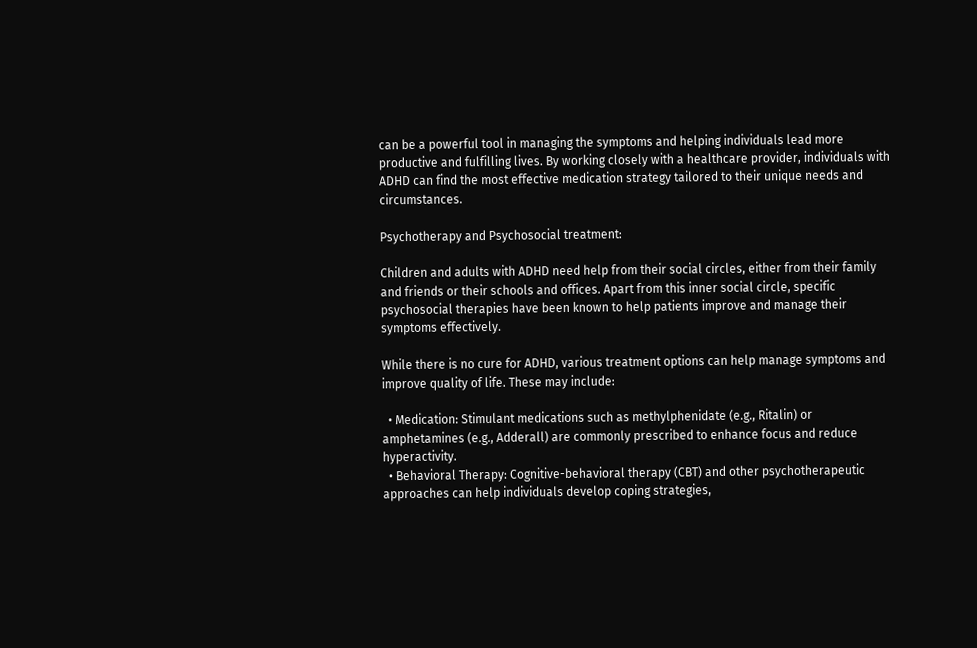can be a powerful tool in managing the symptoms and helping individuals lead more productive and fulfilling lives. By working closely with a healthcare provider, individuals with ADHD can find the most effective medication strategy tailored to their unique needs and circumstances.

Psychotherapy and Psychosocial treatment:

Children and adults with ADHD need help from their social circles, either from their family and friends or their schools and offices. Apart from this inner social circle, specific psychosocial therapies have been known to help patients improve and manage their symptoms effectively.

While there is no cure for ADHD, various treatment options can help manage symptoms and improve quality of life. These may include:

  • Medication: Stimulant medications such as methylphenidate (e.g., Ritalin) or amphetamines (e.g., Adderall) are commonly prescribed to enhance focus and reduce hyperactivity.
  • Behavioral Therapy: Cognitive-behavioral therapy (CBT) and other psychotherapeutic approaches can help individuals develop coping strategies,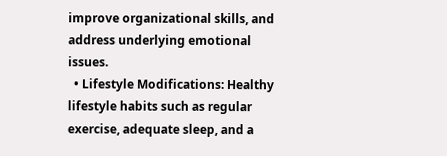improve organizational skills, and address underlying emotional issues.
  • Lifestyle Modifications: Healthy lifestyle habits such as regular exercise, adequate sleep, and a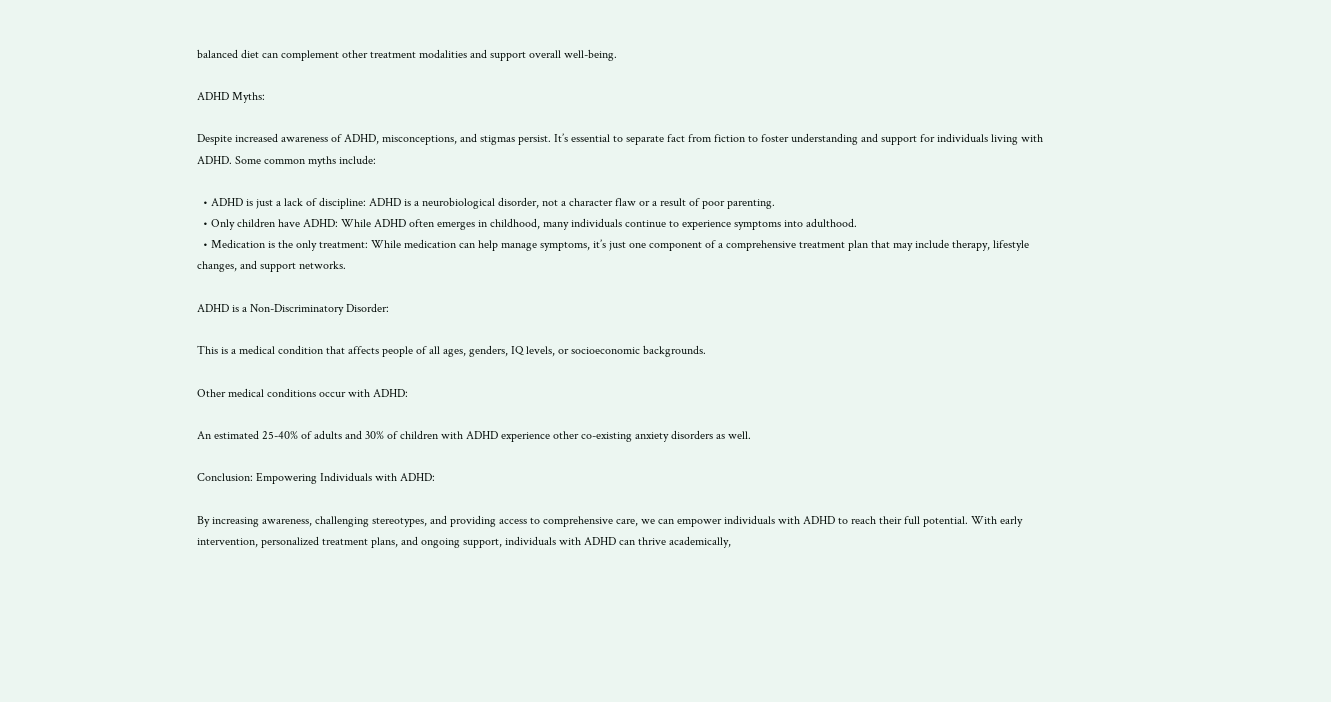balanced diet can complement other treatment modalities and support overall well-being.

ADHD Myths:

Despite increased awareness of ADHD, misconceptions, and stigmas persist. It’s essential to separate fact from fiction to foster understanding and support for individuals living with ADHD. Some common myths include:

  • ADHD is just a lack of discipline: ADHD is a neurobiological disorder, not a character flaw or a result of poor parenting.
  • Only children have ADHD: While ADHD often emerges in childhood, many individuals continue to experience symptoms into adulthood.
  • Medication is the only treatment: While medication can help manage symptoms, it’s just one component of a comprehensive treatment plan that may include therapy, lifestyle changes, and support networks.

ADHD is a Non-Discriminatory Disorder:

This is a medical condition that affects people of all ages, genders, IQ levels, or socioeconomic backgrounds.

Other medical conditions occur with ADHD:

An estimated 25-40% of adults and 30% of children with ADHD experience other co-existing anxiety disorders as well.

Conclusion: Empowering Individuals with ADHD:

By increasing awareness, challenging stereotypes, and providing access to comprehensive care, we can empower individuals with ADHD to reach their full potential. With early intervention, personalized treatment plans, and ongoing support, individuals with ADHD can thrive academically,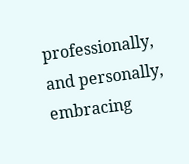professionally, and personally, embracing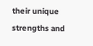their unique strengths and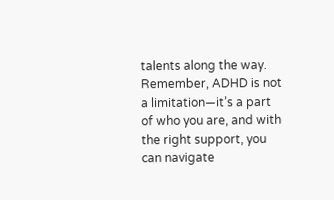talents along the way. Remember, ADHD is not a limitation—it’s a part of who you are, and with the right support, you can navigate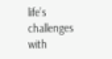life’s challenges with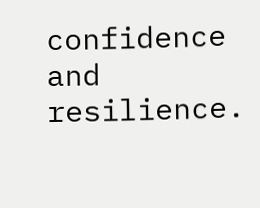confidence and resilience.